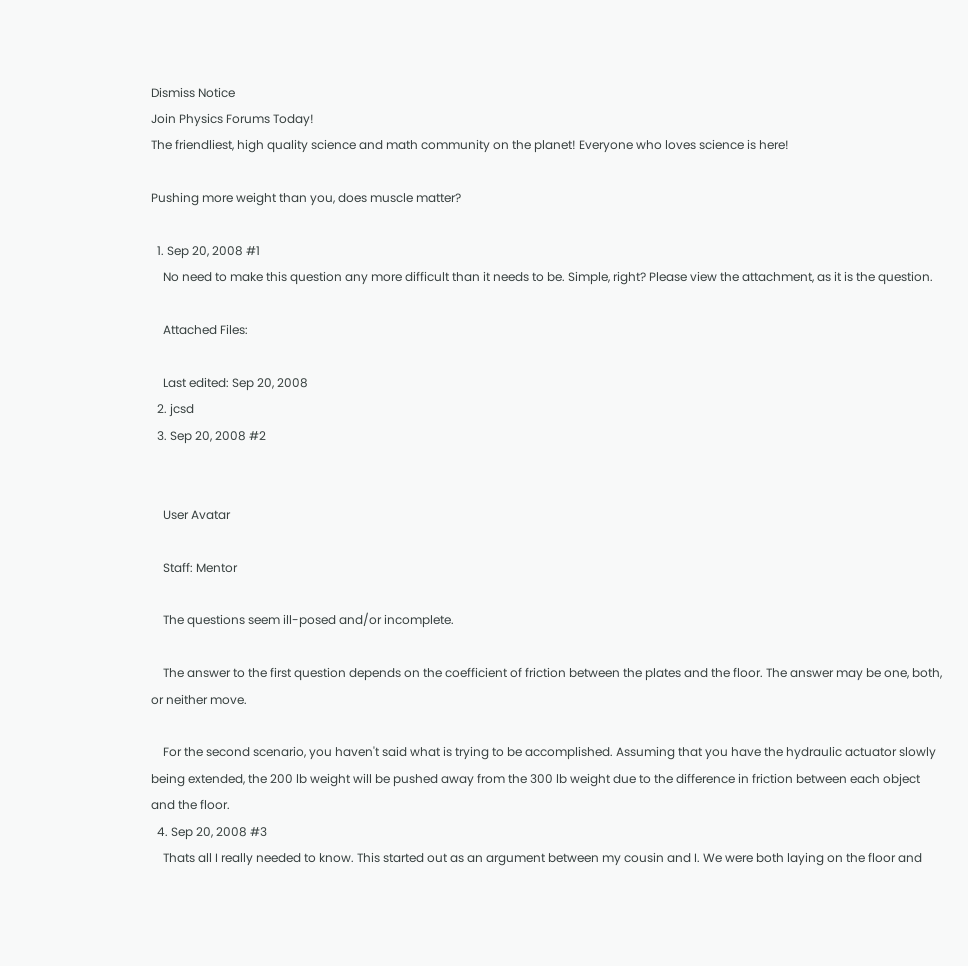Dismiss Notice
Join Physics Forums Today!
The friendliest, high quality science and math community on the planet! Everyone who loves science is here!

Pushing more weight than you, does muscle matter?

  1. Sep 20, 2008 #1
    No need to make this question any more difficult than it needs to be. Simple, right? Please view the attachment, as it is the question.

    Attached Files:

    Last edited: Sep 20, 2008
  2. jcsd
  3. Sep 20, 2008 #2


    User Avatar

    Staff: Mentor

    The questions seem ill-posed and/or incomplete.

    The answer to the first question depends on the coefficient of friction between the plates and the floor. The answer may be one, both, or neither move.

    For the second scenario, you haven't said what is trying to be accomplished. Assuming that you have the hydraulic actuator slowly being extended, the 200 lb weight will be pushed away from the 300 lb weight due to the difference in friction between each object and the floor.
  4. Sep 20, 2008 #3
    Thats all I really needed to know. This started out as an argument between my cousin and I. We were both laying on the floor and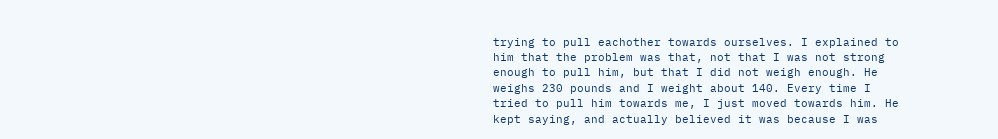trying to pull eachother towards ourselves. I explained to him that the problem was that, not that I was not strong enough to pull him, but that I did not weigh enough. He weighs 230 pounds and I weight about 140. Every time I tried to pull him towards me, I just moved towards him. He kept saying, and actually believed it was because I was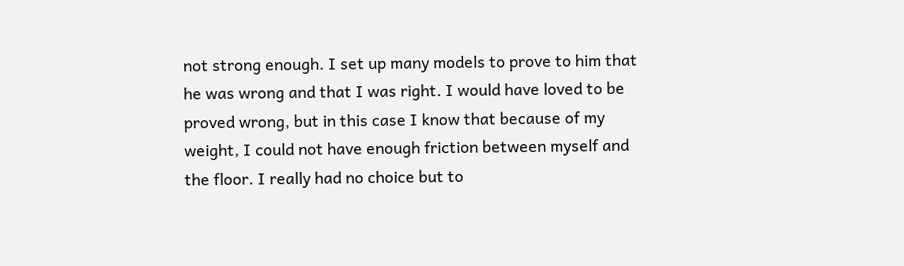not strong enough. I set up many models to prove to him that he was wrong and that I was right. I would have loved to be proved wrong, but in this case I know that because of my weight, I could not have enough friction between myself and the floor. I really had no choice but to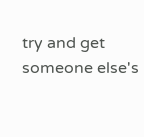try and get someone else's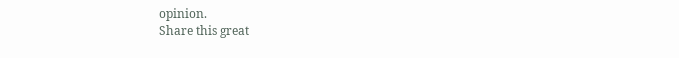opinion.
Share this great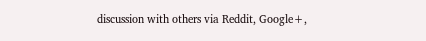discussion with others via Reddit, Google+,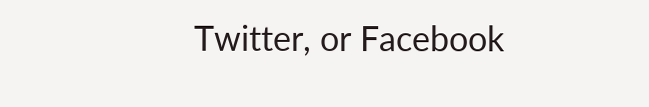Twitter, or Facebook